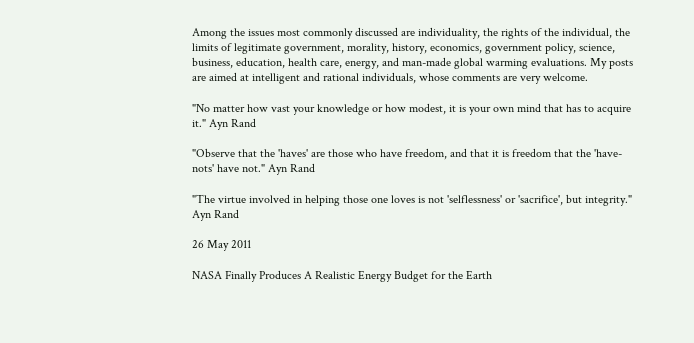Among the issues most commonly discussed are individuality, the rights of the individual, the limits of legitimate government, morality, history, economics, government policy, science, business, education, health care, energy, and man-made global warming evaluations. My posts are aimed at intelligent and rational individuals, whose comments are very welcome.

"No matter how vast your knowledge or how modest, it is your own mind that has to acquire it." Ayn Rand

"Observe that the 'haves' are those who have freedom, and that it is freedom that the 'have-nots' have not." Ayn Rand

"The virtue involved in helping those one loves is not 'selflessness' or 'sacrifice', but integrity." Ayn Rand

26 May 2011

NASA Finally Produces A Realistic Energy Budget for the Earth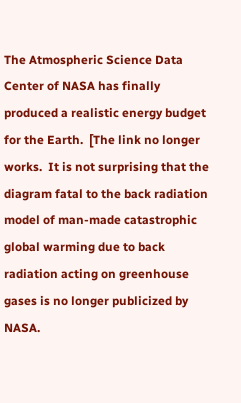The Atmospheric Science Data Center of NASA has finally produced a realistic energy budget for the Earth.  [The link no longer works.  It is not surprising that the diagram fatal to the back radiation model of man-made catastrophic global warming due to back radiation acting on greenhouse gases is no longer publicized by NASA.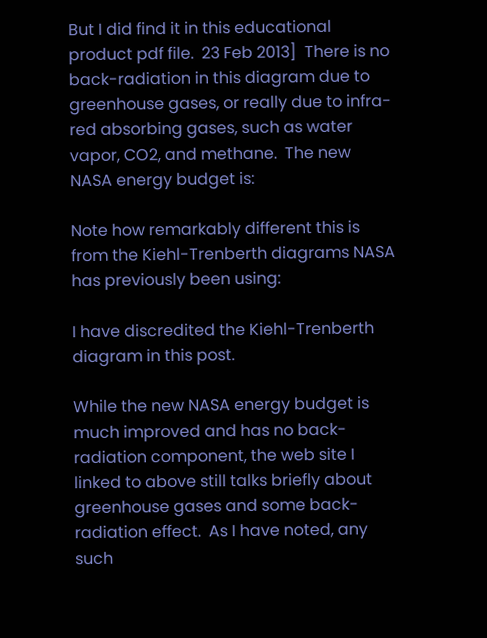But I did find it in this educational product pdf file.  23 Feb 2013]  There is no back-radiation in this diagram due to greenhouse gases, or really due to infra-red absorbing gases, such as water vapor, CO2, and methane.  The new NASA energy budget is:

Note how remarkably different this is from the Kiehl-Trenberth diagrams NASA has previously been using:

I have discredited the Kiehl-Trenberth diagram in this post.

While the new NASA energy budget is much improved and has no back-radiation component, the web site I linked to above still talks briefly about greenhouse gases and some back-radiation effect.  As I have noted, any such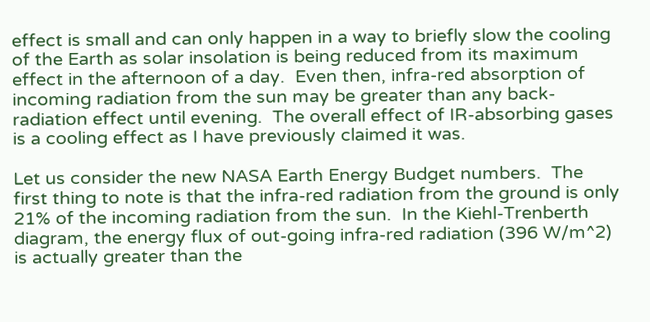effect is small and can only happen in a way to briefly slow the cooling of the Earth as solar insolation is being reduced from its maximum effect in the afternoon of a day.  Even then, infra-red absorption of incoming radiation from the sun may be greater than any back-radiation effect until evening.  The overall effect of IR-absorbing gases is a cooling effect as I have previously claimed it was.

Let us consider the new NASA Earth Energy Budget numbers.  The first thing to note is that the infra-red radiation from the ground is only 21% of the incoming radiation from the sun.  In the Kiehl-Trenberth diagram, the energy flux of out-going infra-red radiation (396 W/m^2) is actually greater than the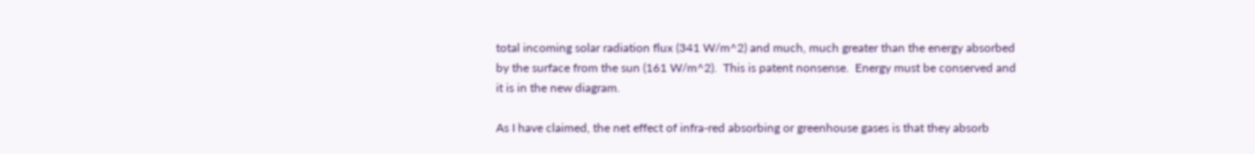total incoming solar radiation flux (341 W/m^2) and much, much greater than the energy absorbed by the surface from the sun (161 W/m^2).  This is patent nonsense.  Energy must be conserved and it is in the new diagram.

As I have claimed, the net effect of infra-red absorbing or greenhouse gases is that they absorb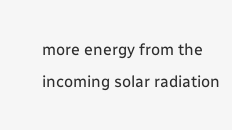more energy from the incoming solar radiation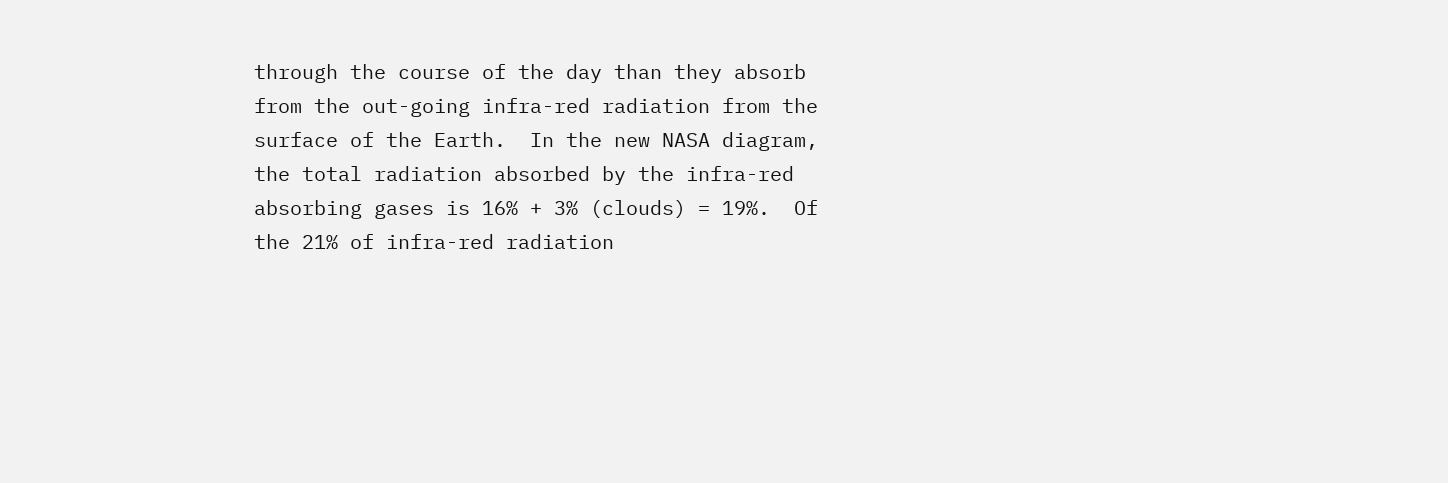through the course of the day than they absorb from the out-going infra-red radiation from the surface of the Earth.  In the new NASA diagram, the total radiation absorbed by the infra-red absorbing gases is 16% + 3% (clouds) = 19%.  Of the 21% of infra-red radiation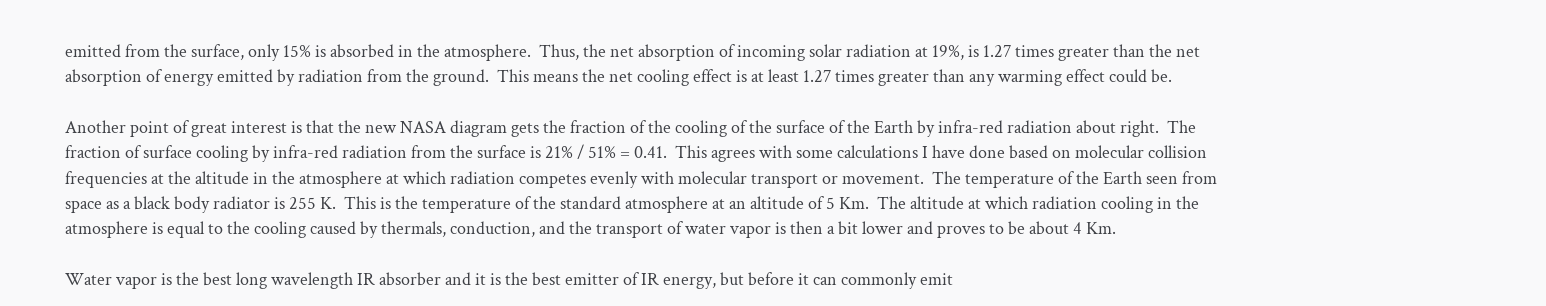emitted from the surface, only 15% is absorbed in the atmosphere.  Thus, the net absorption of incoming solar radiation at 19%, is 1.27 times greater than the net absorption of energy emitted by radiation from the ground.  This means the net cooling effect is at least 1.27 times greater than any warming effect could be.

Another point of great interest is that the new NASA diagram gets the fraction of the cooling of the surface of the Earth by infra-red radiation about right.  The fraction of surface cooling by infra-red radiation from the surface is 21% / 51% = 0.41.  This agrees with some calculations I have done based on molecular collision frequencies at the altitude in the atmosphere at which radiation competes evenly with molecular transport or movement.  The temperature of the Earth seen from space as a black body radiator is 255 K.  This is the temperature of the standard atmosphere at an altitude of 5 Km.  The altitude at which radiation cooling in the atmosphere is equal to the cooling caused by thermals, conduction, and the transport of water vapor is then a bit lower and proves to be about 4 Km.

Water vapor is the best long wavelength IR absorber and it is the best emitter of IR energy, but before it can commonly emit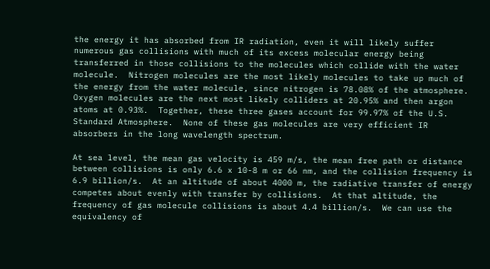the energy it has absorbed from IR radiation, even it will likely suffer numerous gas collisions with much of its excess molecular energy being transferred in those collisions to the molecules which collide with the water molecule.  Nitrogen molecules are the most likely molecules to take up much of the energy from the water molecule, since nitrogen is 78.08% of the atmosphere.  Oxygen molecules are the next most likely colliders at 20.95% and then argon atoms at 0.93%.  Together, these three gases account for 99.97% of the U.S. Standard Atmosphere.  None of these gas molecules are very efficient IR absorbers in the long wavelength spectrum.

At sea level, the mean gas velocity is 459 m/s, the mean free path or distance between collisions is only 6.6 x 10-8 m or 66 nm, and the collision frequency is 6.9 billion/s.  At an altitude of about 4000 m, the radiative transfer of energy competes about evenly with transfer by collisions.  At that altitude, the frequency of gas molecule collisions is about 4.4 billion/s.  We can use the equivalency of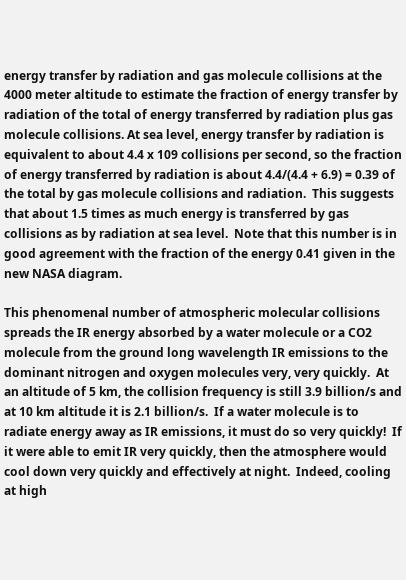energy transfer by radiation and gas molecule collisions at the 4000 meter altitude to estimate the fraction of energy transfer by radiation of the total of energy transferred by radiation plus gas molecule collisions. At sea level, energy transfer by radiation is equivalent to about 4.4 x 109 collisions per second, so the fraction of energy transferred by radiation is about 4.4/(4.4 + 6.9) = 0.39 of the total by gas molecule collisions and radiation.  This suggests that about 1.5 times as much energy is transferred by gas collisions as by radiation at sea level.  Note that this number is in good agreement with the fraction of the energy 0.41 given in the new NASA diagram.

This phenomenal number of atmospheric molecular collisions spreads the IR energy absorbed by a water molecule or a CO2 molecule from the ground long wavelength IR emissions to the dominant nitrogen and oxygen molecules very, very quickly.  At an altitude of 5 km, the collision frequency is still 3.9 billion/s and at 10 km altitude it is 2.1 billion/s.  If a water molecule is to radiate energy away as IR emissions, it must do so very quickly!  If it were able to emit IR very quickly, then the atmosphere would cool down very quickly and effectively at night.  Indeed, cooling at high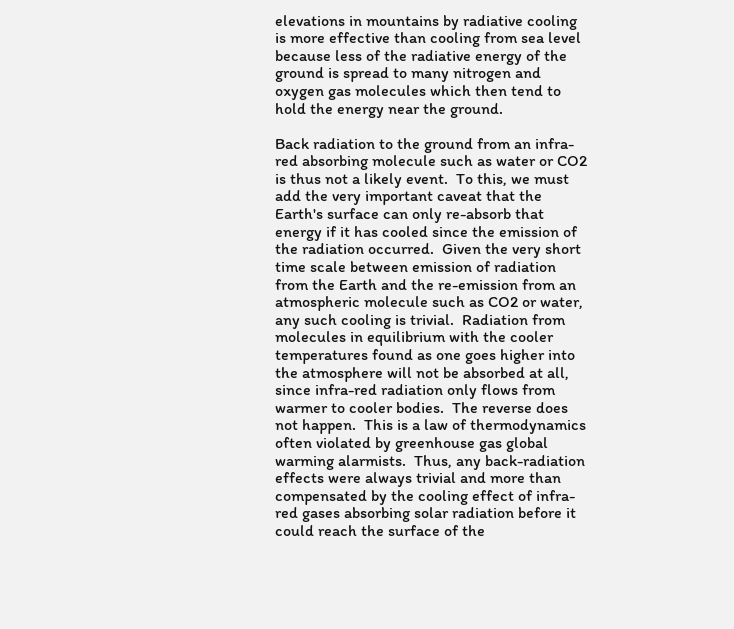elevations in mountains by radiative cooling is more effective than cooling from sea level because less of the radiative energy of the ground is spread to many nitrogen and oxygen gas molecules which then tend to hold the energy near the ground.

Back radiation to the ground from an infra-red absorbing molecule such as water or CO2 is thus not a likely event.  To this, we must add the very important caveat that the Earth's surface can only re-absorb that energy if it has cooled since the emission of the radiation occurred.  Given the very short time scale between emission of radiation from the Earth and the re-emission from an atmospheric molecule such as CO2 or water, any such cooling is trivial.  Radiation from molecules in equilibrium with the cooler temperatures found as one goes higher into the atmosphere will not be absorbed at all, since infra-red radiation only flows from warmer to cooler bodies.  The reverse does not happen.  This is a law of thermodynamics often violated by greenhouse gas global warming alarmists.  Thus, any back-radiation effects were always trivial and more than compensated by the cooling effect of infra-red gases absorbing solar radiation before it could reach the surface of the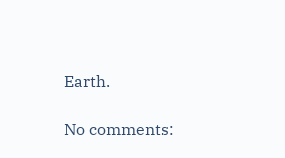Earth.

No comments: